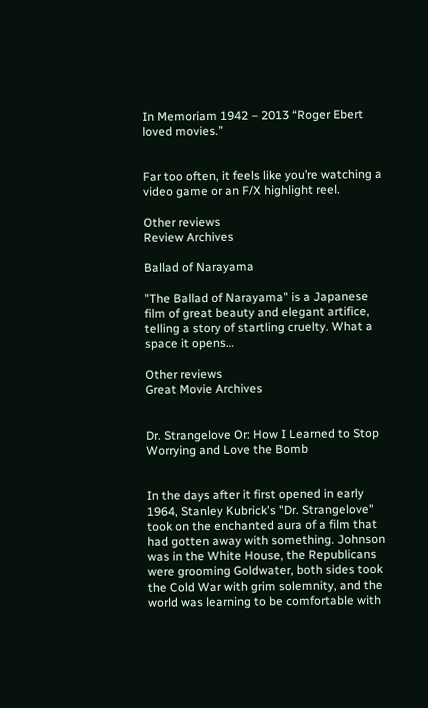In Memoriam 1942 – 2013 “Roger Ebert loved movies.”


Far too often, it feels like you’re watching a video game or an F/X highlight reel.

Other reviews
Review Archives

Ballad of Narayama

"The Ballad of Narayama" is a Japanese film of great beauty and elegant artifice, telling a story of startling cruelty. What a space it opens…

Other reviews
Great Movie Archives


Dr. Strangelove Or: How I Learned to Stop Worrying and Love the Bomb


In the days after it first opened in early 1964, Stanley Kubrick's "Dr. Strangelove" took on the enchanted aura of a film that had gotten away with something. Johnson was in the White House, the Republicans were grooming Goldwater, both sides took the Cold War with grim solemnity, and the world was learning to be comfortable with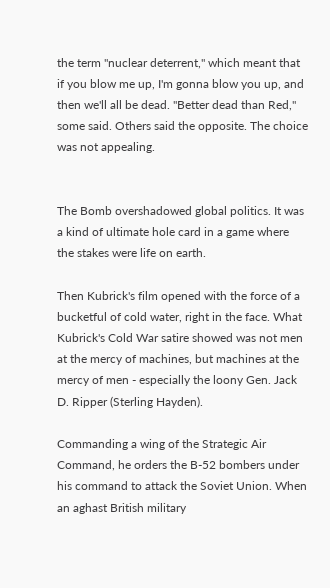the term "nuclear deterrent," which meant that if you blow me up, I'm gonna blow you up, and then we'll all be dead. "Better dead than Red," some said. Others said the opposite. The choice was not appealing.


The Bomb overshadowed global politics. It was a kind of ultimate hole card in a game where the stakes were life on earth.

Then Kubrick's film opened with the force of a bucketful of cold water, right in the face. What Kubrick's Cold War satire showed was not men at the mercy of machines, but machines at the mercy of men - especially the loony Gen. Jack D. Ripper (Sterling Hayden).

Commanding a wing of the Strategic Air Command, he orders the B-52 bombers under his command to attack the Soviet Union. When an aghast British military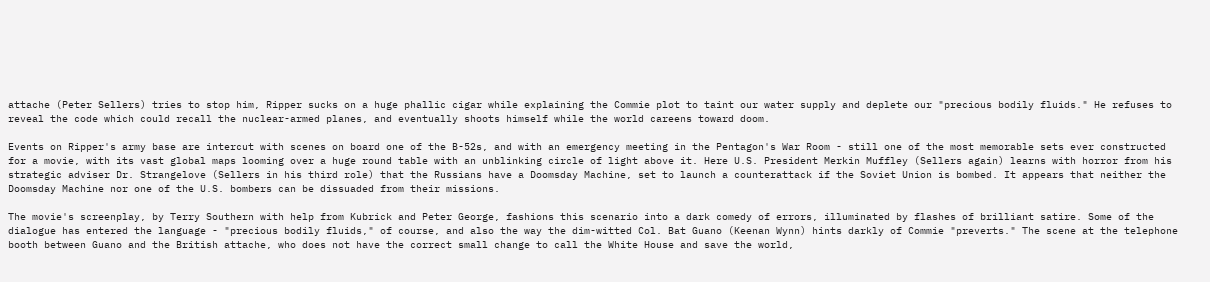attache (Peter Sellers) tries to stop him, Ripper sucks on a huge phallic cigar while explaining the Commie plot to taint our water supply and deplete our "precious bodily fluids." He refuses to reveal the code which could recall the nuclear-armed planes, and eventually shoots himself while the world careens toward doom.

Events on Ripper's army base are intercut with scenes on board one of the B-52s, and with an emergency meeting in the Pentagon's War Room - still one of the most memorable sets ever constructed for a movie, with its vast global maps looming over a huge round table with an unblinking circle of light above it. Here U.S. President Merkin Muffley (Sellers again) learns with horror from his strategic adviser Dr. Strangelove (Sellers in his third role) that the Russians have a Doomsday Machine, set to launch a counterattack if the Soviet Union is bombed. It appears that neither the Doomsday Machine nor one of the U.S. bombers can be dissuaded from their missions.

The movie's screenplay, by Terry Southern with help from Kubrick and Peter George, fashions this scenario into a dark comedy of errors, illuminated by flashes of brilliant satire. Some of the dialogue has entered the language - "precious bodily fluids," of course, and also the way the dim-witted Col. Bat Guano (Keenan Wynn) hints darkly of Commie "preverts." The scene at the telephone booth between Guano and the British attache, who does not have the correct small change to call the White House and save the world,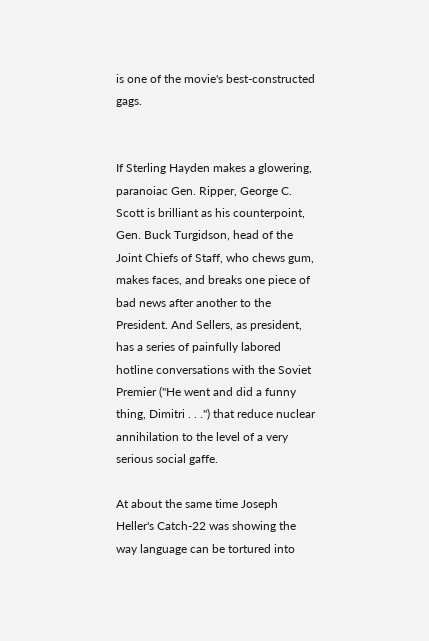is one of the movie's best-constructed gags.


If Sterling Hayden makes a glowering, paranoiac Gen. Ripper, George C. Scott is brilliant as his counterpoint, Gen. Buck Turgidson, head of the Joint Chiefs of Staff, who chews gum, makes faces, and breaks one piece of bad news after another to the President. And Sellers, as president, has a series of painfully labored hotline conversations with the Soviet Premier ("He went and did a funny thing, Dimitri . . .") that reduce nuclear annihilation to the level of a very serious social gaffe.

At about the same time Joseph Heller's Catch-22 was showing the way language can be tortured into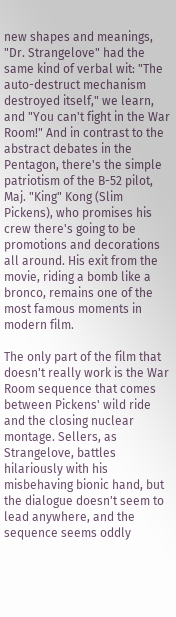new shapes and meanings, "Dr. Strangelove" had the same kind of verbal wit: "The auto-destruct mechanism destroyed itself," we learn, and "You can't fight in the War Room!" And in contrast to the abstract debates in the Pentagon, there's the simple patriotism of the B-52 pilot, Maj. "King" Kong (Slim Pickens), who promises his crew there's going to be promotions and decorations all around. His exit from the movie, riding a bomb like a bronco, remains one of the most famous moments in modern film.

The only part of the film that doesn't really work is the War Room sequence that comes between Pickens' wild ride and the closing nuclear montage. Sellers, as Strangelove, battles hilariously with his misbehaving bionic hand, but the dialogue doesn't seem to lead anywhere, and the sequence seems oddly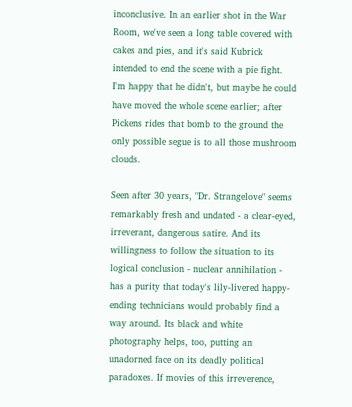inconclusive. In an earlier shot in the War Room, we've seen a long table covered with cakes and pies, and it's said Kubrick intended to end the scene with a pie fight. I'm happy that he didn't, but maybe he could have moved the whole scene earlier; after Pickens rides that bomb to the ground the only possible segue is to all those mushroom clouds.

Seen after 30 years, "Dr. Strangelove" seems remarkably fresh and undated - a clear-eyed, irreverant, dangerous satire. And its willingness to follow the situation to its logical conclusion - nuclear annihilation - has a purity that today's lily-livered happy-ending technicians would probably find a way around. Its black and white photography helps, too, putting an unadorned face on its deadly political paradoxes. If movies of this irreverence,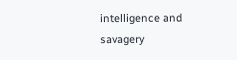intelligence and savagery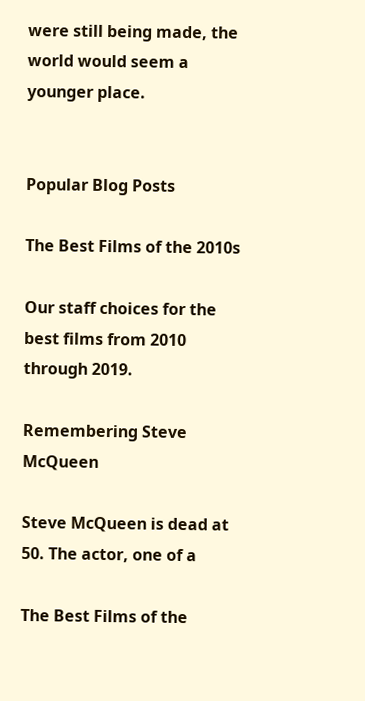were still being made, the world would seem a younger place.


Popular Blog Posts

The Best Films of the 2010s

Our staff choices for the best films from 2010 through 2019.

Remembering Steve McQueen

Steve McQueen is dead at 50. The actor, one of a

The Best Films of the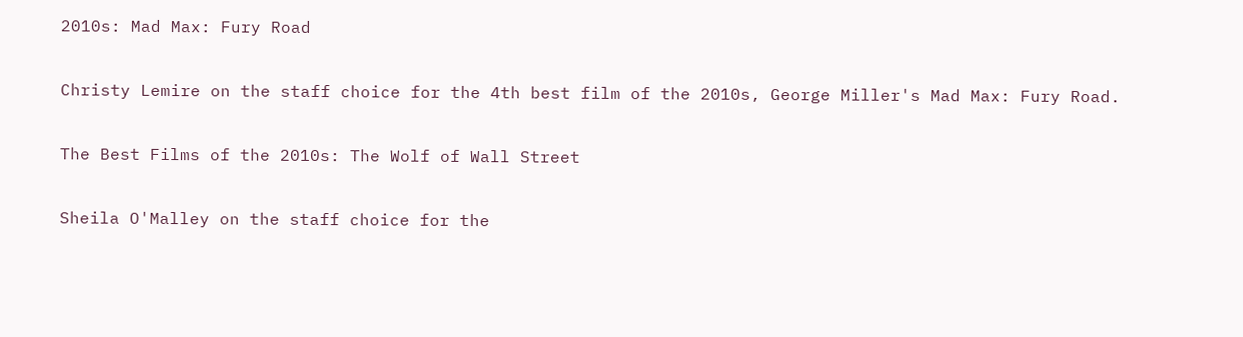2010s: Mad Max: Fury Road

Christy Lemire on the staff choice for the 4th best film of the 2010s, George Miller's Mad Max: Fury Road.

The Best Films of the 2010s: The Wolf of Wall Street

Sheila O'Malley on the staff choice for the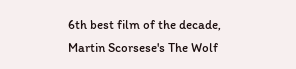6th best film of the decade, Martin Scorsese's The Wolf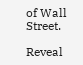of Wall Street.

Reveal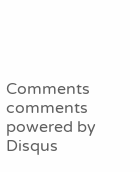Comments
comments powered by Disqus